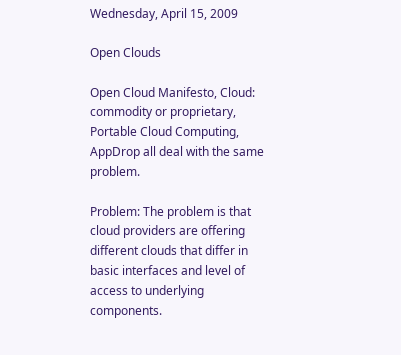Wednesday, April 15, 2009

Open Clouds

Open Cloud Manifesto, Cloud: commodity or proprietary, Portable Cloud Computing, AppDrop all deal with the same problem.

Problem: The problem is that cloud providers are offering different clouds that differ in basic interfaces and level of access to underlying components.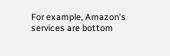For example, Amazon's services are bottom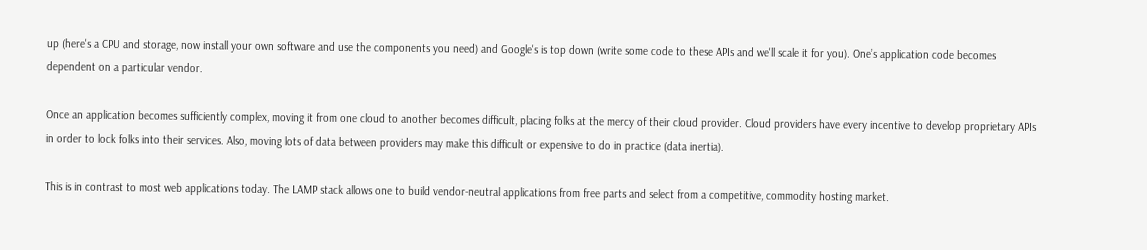up (here's a CPU and storage, now install your own software and use the components you need) and Google's is top down (write some code to these APIs and we'll scale it for you). One’s application code becomes dependent on a particular vendor.

Once an application becomes sufficiently complex, moving it from one cloud to another becomes difficult, placing folks at the mercy of their cloud provider. Cloud providers have every incentive to develop proprietary APIs in order to lock folks into their services. Also, moving lots of data between providers may make this difficult or expensive to do in practice (data inertia).

This is in contrast to most web applications today. The LAMP stack allows one to build vendor-neutral applications from free parts and select from a competitive, commodity hosting market.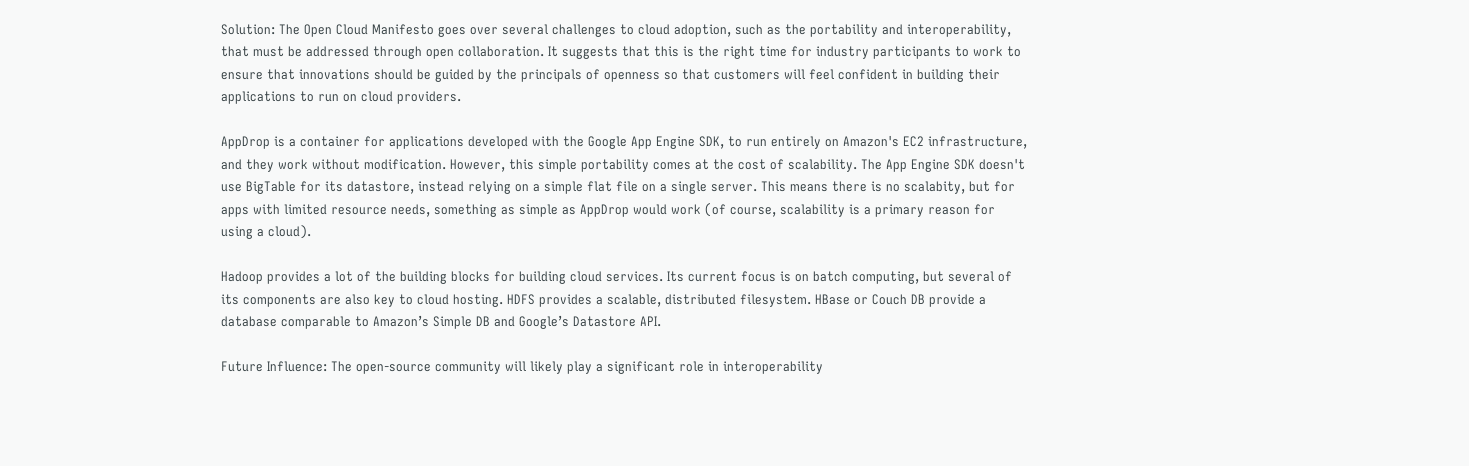Solution: The Open Cloud Manifesto goes over several challenges to cloud adoption, such as the portability and interoperability, that must be addressed through open collaboration. It suggests that this is the right time for industry participants to work to ensure that innovations should be guided by the principals of openness so that customers will feel confident in building their applications to run on cloud providers.

AppDrop is a container for applications developed with the Google App Engine SDK, to run entirely on Amazon's EC2 infrastructure, and they work without modification. However, this simple portability comes at the cost of scalability. The App Engine SDK doesn't use BigTable for its datastore, instead relying on a simple flat file on a single server. This means there is no scalabity, but for apps with limited resource needs, something as simple as AppDrop would work (of course, scalability is a primary reason for using a cloud).

Hadoop provides a lot of the building blocks for building cloud services. Its current focus is on batch computing, but several of its components are also key to cloud hosting. HDFS provides a scalable, distributed filesystem. HBase or Couch DB provide a database comparable to Amazon’s Simple DB and Google’s Datastore API.

Future Influence: The open-source community will likely play a significant role in interoperability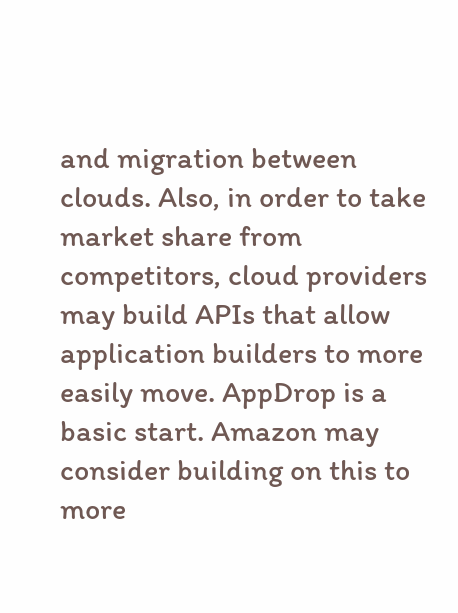and migration between clouds. Also, in order to take market share from competitors, cloud providers may build APIs that allow application builders to more easily move. AppDrop is a basic start. Amazon may consider building on this to more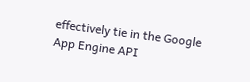effectively tie in the Google App Engine API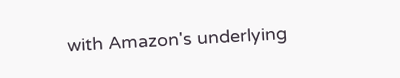with Amazon's underlying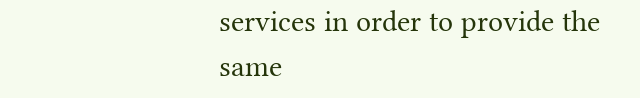services in order to provide the same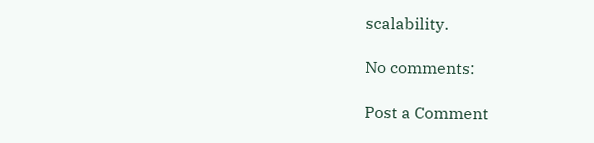scalability.

No comments:

Post a Comment